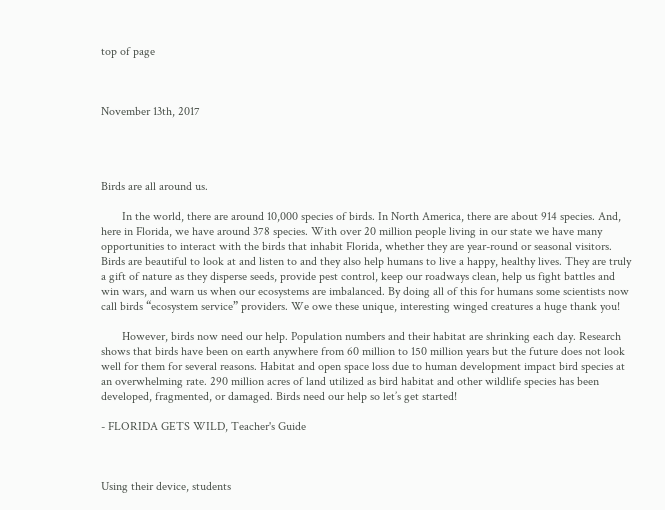top of page



November 13th, 2017




Birds are all around us.

       In the world, there are around 10,000 species of birds. In North America, there are about 914 species. And, here in Florida, we have around 378 species. With over 20 million people living in our state we have many opportunities to interact with the birds that inhabit Florida, whether they are year-round or seasonal visitors. Birds are beautiful to look at and listen to and they also help humans to live a happy, healthy lives. They are truly a gift of nature as they disperse seeds, provide pest control, keep our roadways clean, help us fight battles and win wars, and warn us when our ecosystems are imbalanced. By doing all of this for humans some scientists now call birds “ecosystem service” providers. We owe these unique, interesting winged creatures a huge thank you!

       However, birds now need our help. Population numbers and their habitat are shrinking each day. Research shows that birds have been on earth anywhere from 60 million to 150 million years but the future does not look well for them for several reasons. Habitat and open space loss due to human development impact bird species at an overwhelming rate. 290 million acres of land utilized as bird habitat and other wildlife species has been developed, fragmented, or damaged. Birds need our help so let’s get started!

- FLORIDA GETS WILD, Teacher's Guide



Using their device, students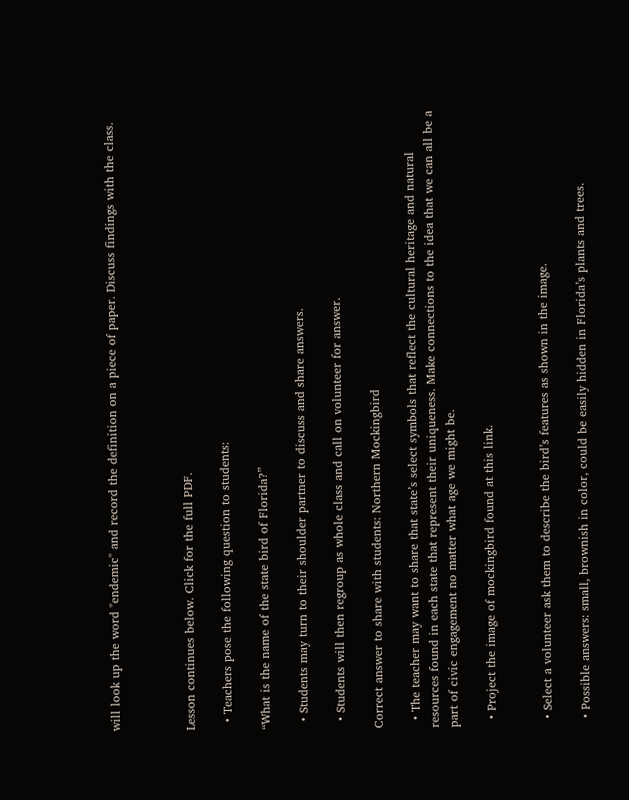will look up the word "endemic" and record the definition on a piece of paper. Discuss findings with the class.



Lesson continues below. Click for the full PDF.

  • Teachers pose the following question to students:

“What is the name of the state bird of Florida?”

  • Students may turn to their shoulder partner to discuss and share answers.

  • Students will then regroup as whole class and call on volunteer for answer.

Correct answer to share with students: Northern Mockingbird

  • The teacher may want to share that state’s select symbols that reflect the cultural heritage and natural resources found in each state that represent their uniqueness. Make connections to the idea that we can all be a part of civic engagement no matter what age we might be.

  • Project the image of mockingbird found at this link.


  • Select a volunteer ask them to describe the bird’s features as shown in the image.

  • Possible answers: small, brownish in color, could be easily hidden in Florida’s plants and trees.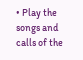• Play the songs and calls of the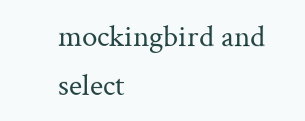mockingbird and select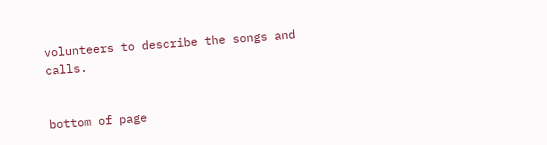volunteers to describe the songs and calls.


bottom of page